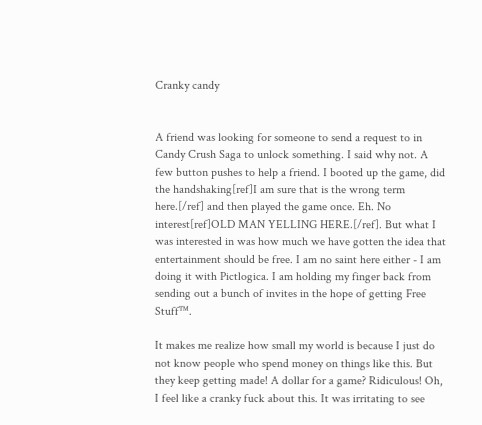Cranky candy


A friend was looking for someone to send a request to in Candy Crush Saga to unlock something. I said why not. A few button pushes to help a friend. I booted up the game, did the handshaking[ref]I am sure that is the wrong term here.[/ref] and then played the game once. Eh. No interest[ref]OLD MAN YELLING HERE.[/ref]. But what I was interested in was how much we have gotten the idea that entertainment should be free. I am no saint here either - I am doing it with Pictlogica. I am holding my finger back from sending out a bunch of invites in the hope of getting Free Stuff™.

It makes me realize how small my world is because I just do not know people who spend money on things like this. But they keep getting made! A dollar for a game? Ridiculous! Oh, I feel like a cranky fuck about this. It was irritating to see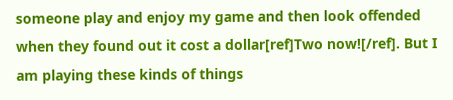someone play and enjoy my game and then look offended when they found out it cost a dollar[ref]Two now![/ref]. But I am playing these kinds of things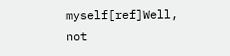myself[ref]Well, not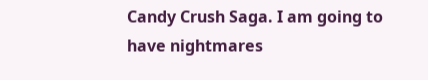Candy Crush Saga. I am going to have nightmares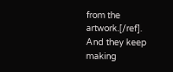from the artwork.[/ref]. And they keep making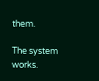them.

The system works.